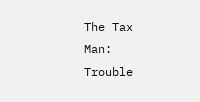The Tax Man: Trouble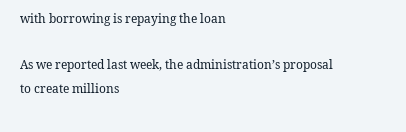with borrowing is repaying the loan

As we reported last week, the administration’s proposal to create millions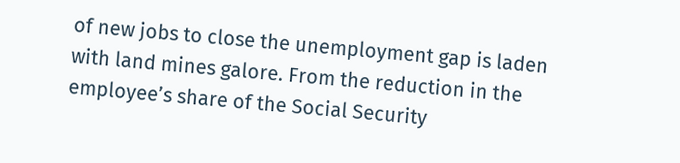of new jobs to close the unemployment gap is laden with land mines galore. From the reduction in the employee’s share of the Social Security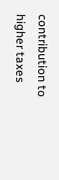contribution to higher taxes